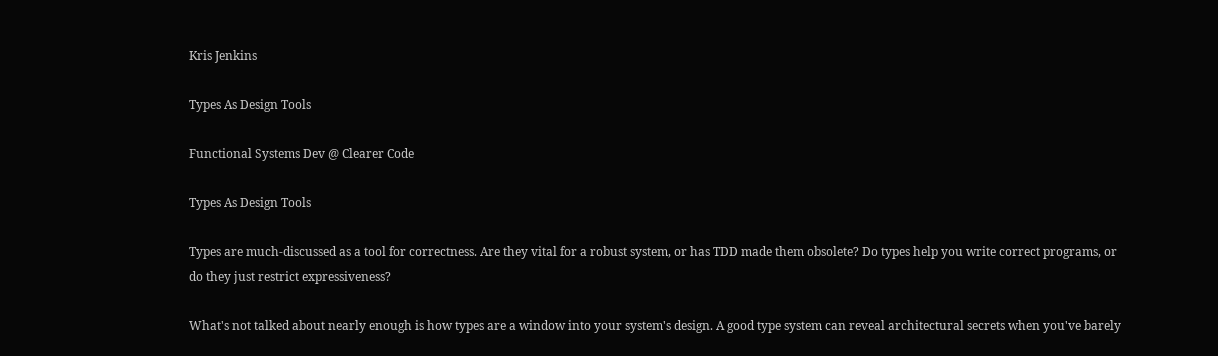Kris Jenkins

Types As Design Tools

Functional Systems Dev @ Clearer Code

Types As Design Tools

Types are much-discussed as a tool for correctness. Are they vital for a robust system, or has TDD made them obsolete? Do types help you write correct programs, or do they just restrict expressiveness?

What's not talked about nearly enough is how types are a window into your system's design. A good type system can reveal architectural secrets when you've barely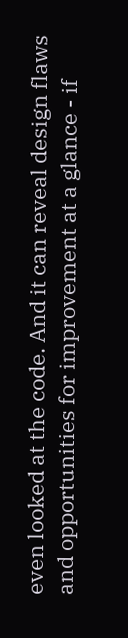even looked at the code. And it can reveal design flaws and opportunities for improvement at a glance - if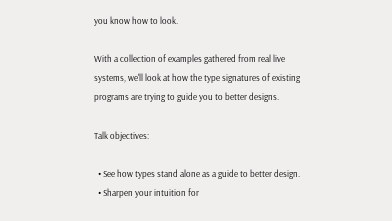you know how to look.

With a collection of examples gathered from real live systems, we'll look at how the type signatures of existing programs are trying to guide you to better designs.

Talk objectives:

  • See how types stand alone as a guide to better design.
  • Sharpen your intuition for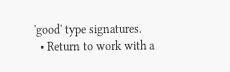'good' type signatures.
  • Return to work with a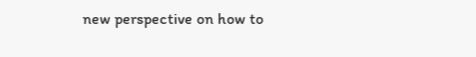new perspective on how to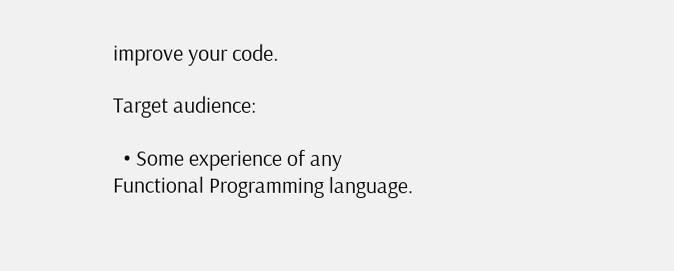improve your code.

Target audience:

  • Some experience of any Functional Programming language.